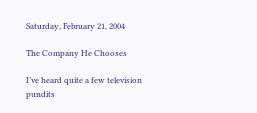Saturday, February 21, 2004

The Company He Chooses

I’ve heard quite a few television pundits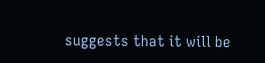suggests that it will be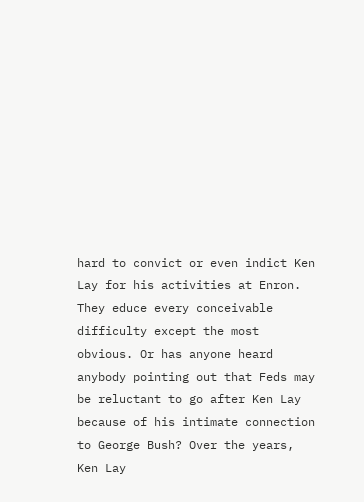hard to convict or even indict Ken Lay for his activities at Enron. They educe every conceivable difficulty except the most obvious. Or has anyone heard anybody pointing out that Feds may be reluctant to go after Ken Lay because of his intimate connection to George Bush? Over the years, Ken Lay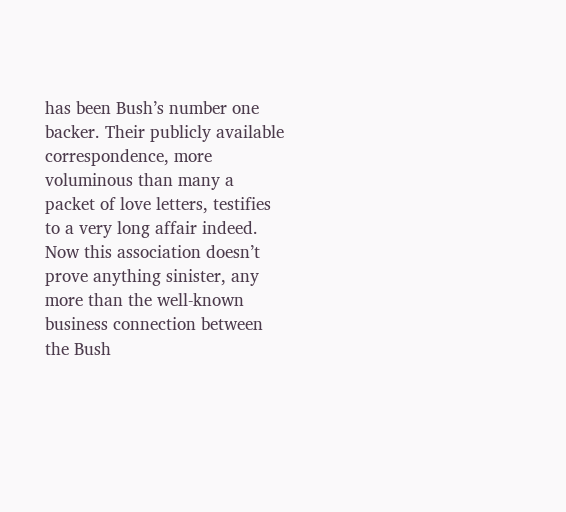has been Bush’s number one backer. Their publicly available correspondence, more voluminous than many a packet of love letters, testifies to a very long affair indeed. Now this association doesn’t prove anything sinister, any more than the well-known business connection between the Bush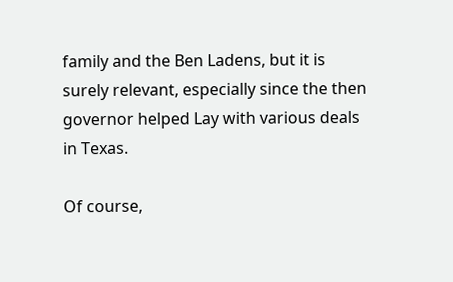family and the Ben Ladens, but it is surely relevant, especially since the then governor helped Lay with various deals in Texas.

Of course,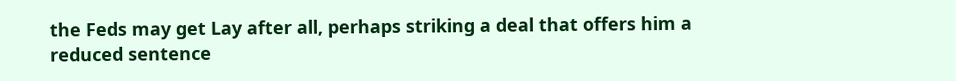the Feds may get Lay after all, perhaps striking a deal that offers him a reduced sentence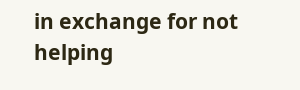in exchange for not helping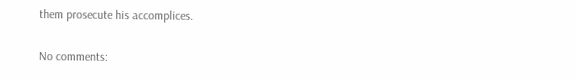them prosecute his accomplices.

No comments: